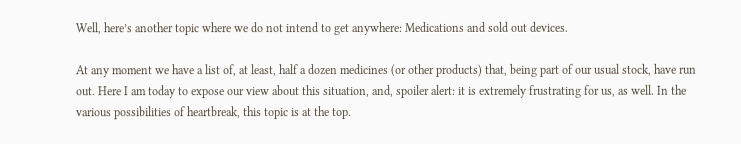Well, here’s another topic where we do not intend to get anywhere: Medications and sold out devices.

At any moment we have a list of, at least, half a dozen medicines (or other products) that, being part of our usual stock, have run out. Here I am today to expose our view about this situation, and, spoiler alert: it is extremely frustrating for us, as well. In the various possibilities of heartbreak, this topic is at the top.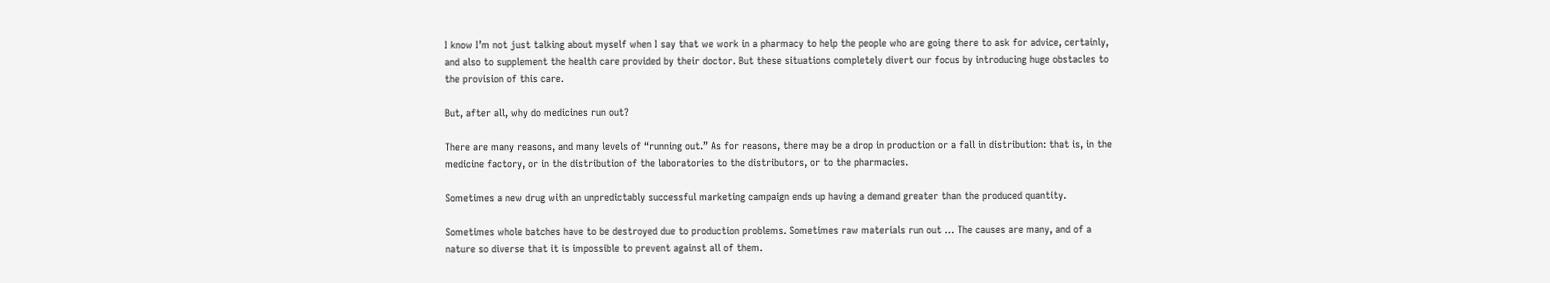I know I’m not just talking about myself when I say that we work in a pharmacy to help the people who are going there to ask for advice, certainly, and also to supplement the health care provided by their doctor. But these situations completely divert our focus by introducing huge obstacles to the provision of this care.

But, after all, why do medicines run out?

There are many reasons, and many levels of “running out.” As for reasons, there may be a drop in production or a fall in distribution: that is, in the medicine factory, or in the distribution of the laboratories to the distributors, or to the pharmacies.

Sometimes a new drug with an unpredictably successful marketing campaign ends up having a demand greater than the produced quantity.

Sometimes whole batches have to be destroyed due to production problems. Sometimes raw materials run out … The causes are many, and of a nature so diverse that it is impossible to prevent against all of them.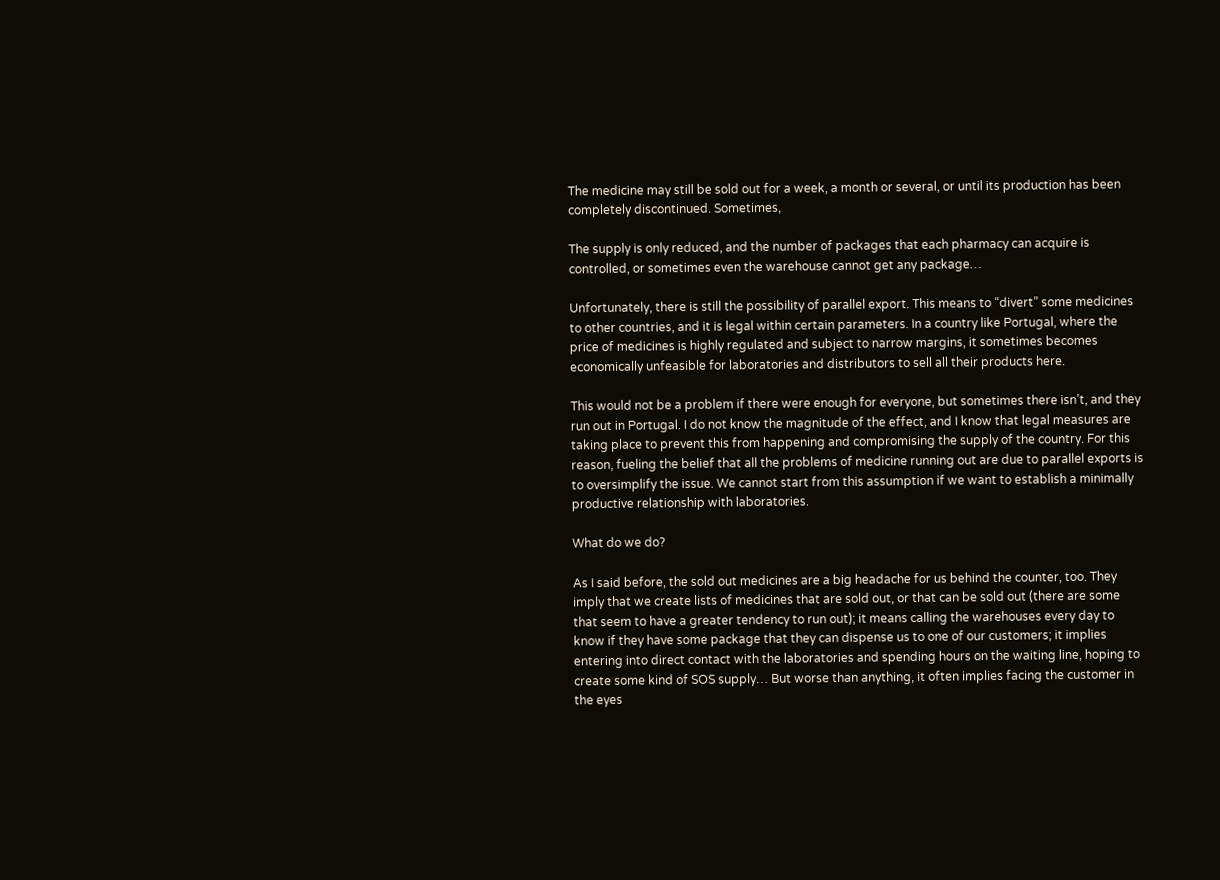The medicine may still be sold out for a week, a month or several, or until its production has been completely discontinued. Sometimes,

The supply is only reduced, and the number of packages that each pharmacy can acquire is controlled, or sometimes even the warehouse cannot get any package…

Unfortunately, there is still the possibility of parallel export. This means to “divert” some medicines to other countries, and it is legal within certain parameters. In a country like Portugal, where the price of medicines is highly regulated and subject to narrow margins, it sometimes becomes economically unfeasible for laboratories and distributors to sell all their products here.

This would not be a problem if there were enough for everyone, but sometimes there isn’t, and they run out in Portugal. I do not know the magnitude of the effect, and I know that legal measures are taking place to prevent this from happening and compromising the supply of the country. For this reason, fueling the belief that all the problems of medicine running out are due to parallel exports is to oversimplify the issue. We cannot start from this assumption if we want to establish a minimally productive relationship with laboratories.

What do we do?

As I said before, the sold out medicines are a big headache for us behind the counter, too. They imply that we create lists of medicines that are sold out, or that can be sold out (there are some that seem to have a greater tendency to run out); it means calling the warehouses every day to know if they have some package that they can dispense us to one of our customers; it implies entering into direct contact with the laboratories and spending hours on the waiting line, hoping to create some kind of SOS supply… But worse than anything, it often implies facing the customer in the eyes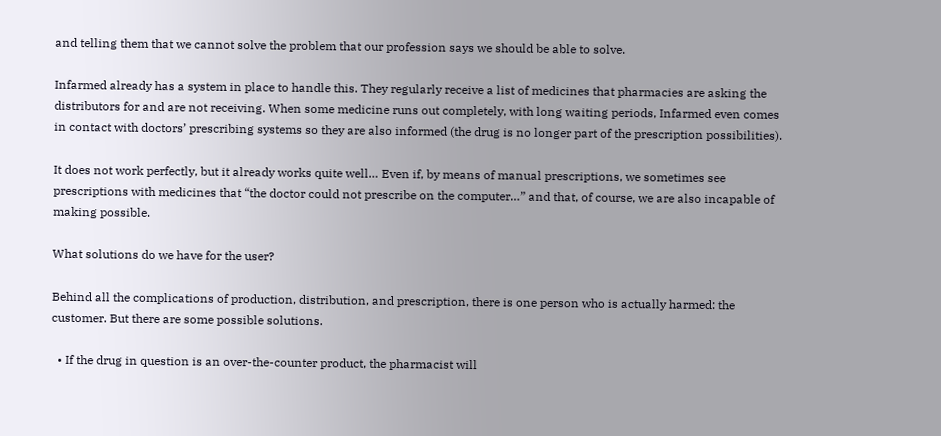and telling them that we cannot solve the problem that our profession says we should be able to solve.

Infarmed already has a system in place to handle this. They regularly receive a list of medicines that pharmacies are asking the distributors for and are not receiving. When some medicine runs out completely, with long waiting periods, Infarmed even comes in contact with doctors’ prescribing systems so they are also informed (the drug is no longer part of the prescription possibilities).

It does not work perfectly, but it already works quite well… Even if, by means of manual prescriptions, we sometimes see prescriptions with medicines that “the doctor could not prescribe on the computer…” and that, of course, we are also incapable of making possible.

What solutions do we have for the user?

Behind all the complications of production, distribution, and prescription, there is one person who is actually harmed: the customer. But there are some possible solutions.

  • If the drug in question is an over-the-counter product, the pharmacist will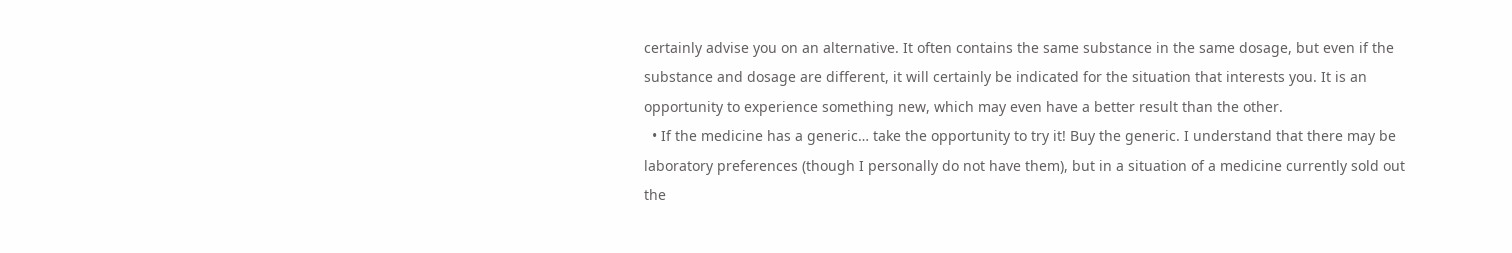certainly advise you on an alternative. It often contains the same substance in the same dosage, but even if the substance and dosage are different, it will certainly be indicated for the situation that interests you. It is an opportunity to experience something new, which may even have a better result than the other.
  • If the medicine has a generic… take the opportunity to try it! Buy the generic. I understand that there may be laboratory preferences (though I personally do not have them), but in a situation of a medicine currently sold out the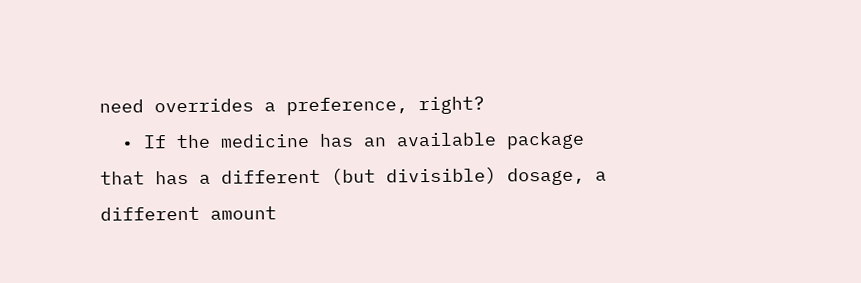need overrides a preference, right?
  • If the medicine has an available package that has a different (but divisible) dosage, a different amount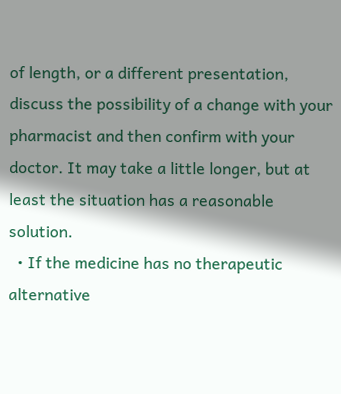of length, or a different presentation, discuss the possibility of a change with your pharmacist and then confirm with your doctor. It may take a little longer, but at least the situation has a reasonable solution.
  • If the medicine has no therapeutic alternative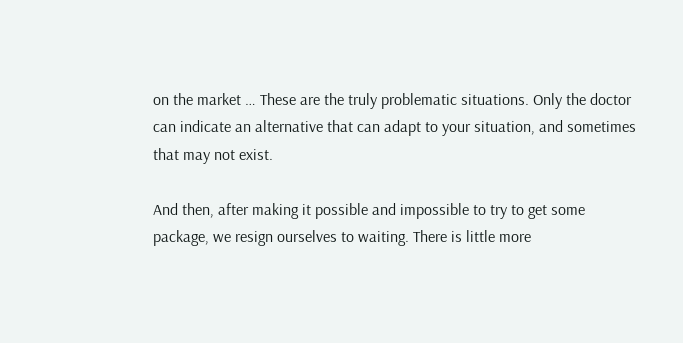on the market … These are the truly problematic situations. Only the doctor can indicate an alternative that can adapt to your situation, and sometimes that may not exist.

And then, after making it possible and impossible to try to get some package, we resign ourselves to waiting. There is little more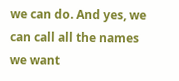we can do. And yes, we can call all the names we want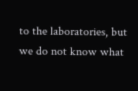to the laboratories, but we do not know what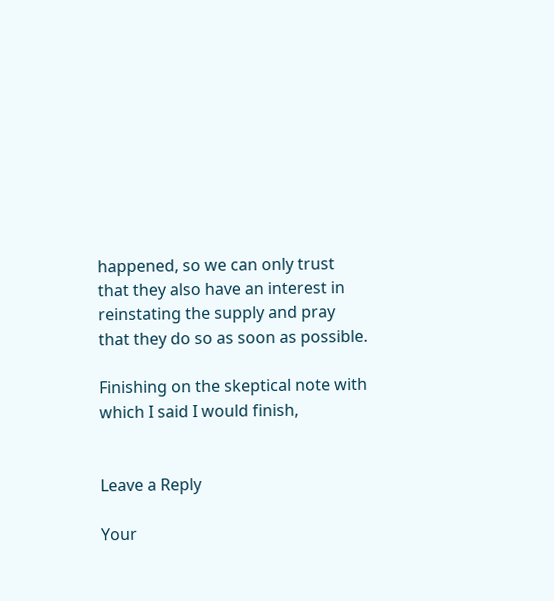happened, so we can only trust that they also have an interest in reinstating the supply and pray that they do so as soon as possible.

Finishing on the skeptical note with which I said I would finish,


Leave a Reply

Your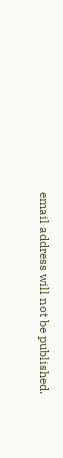email address will not be published.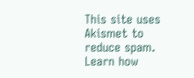This site uses Akismet to reduce spam. Learn how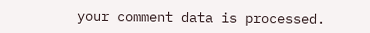your comment data is processed.